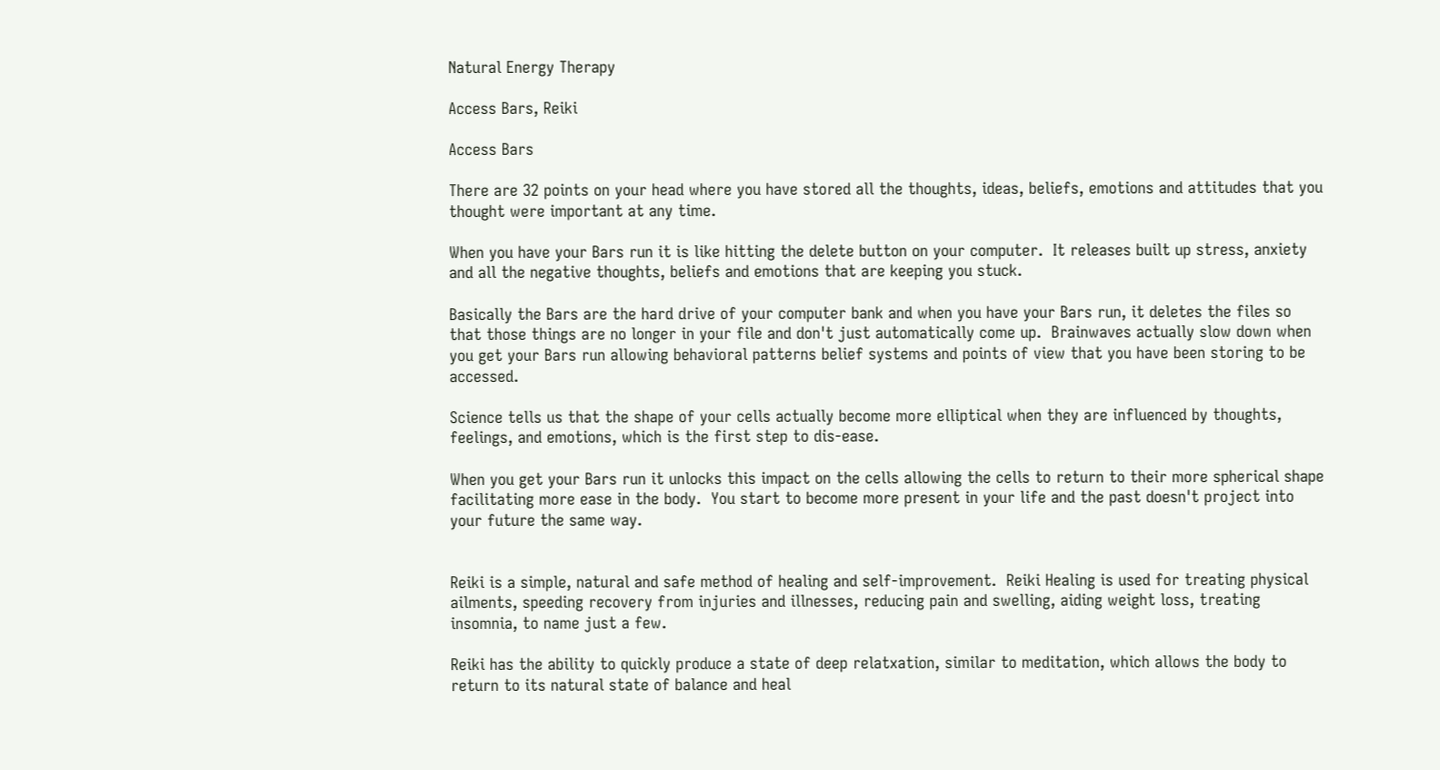Natural Energy Therapy

Access Bars, Reiki

Access Bars

There are 32 points on your head where you have stored all the thoughts, ideas, beliefs, emotions and attitudes that you thought were important at any time.

When you have your Bars run it is like hitting the delete button on your computer.  It releases built up stress, anxiety and all the negative thoughts, beliefs and emotions that are keeping you stuck.

Basically the Bars are the hard drive of your computer bank and when you have your Bars run, it deletes the files so that those things are no longer in your file and don't just automatically come up.  Brainwaves actually slow down when you get your Bars run allowing behavioral patterns belief systems and points of view that you have been storing to be accessed.

Science tells us that the shape of your cells actually become more elliptical when they are influenced by thoughts, feelings, and emotions, which is the first step to dis-ease.

When you get your Bars run it unlocks this impact on the cells allowing the cells to return to their more spherical shape facilitating more ease in the body.  You start to become more present in your life and the past doesn't project into your future the same way.


Reiki is a simple, natural and safe method of healing and self-improvement.  Reiki Healing is used for treating physical ailments, speeding recovery from injuries and illnesses, reducing pain and swelling, aiding weight loss, treating insomnia, to name just a few.

Reiki has the ability to quickly produce a state of deep relatxation, similar to meditation, which allows the body to return to its natural state of balance and heal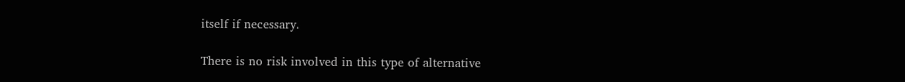itself if necessary.

There is no risk involved in this type of alternative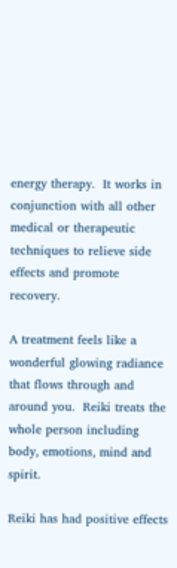energy therapy.  It works in conjunction with all other medical or therapeutic techniques to relieve side effects and promote recovery.

A treatment feels like a wonderful glowing radiance that flows through and around you.  Reiki treats the whole person including body, emotions, mind and spirit.

Reiki has had positive effects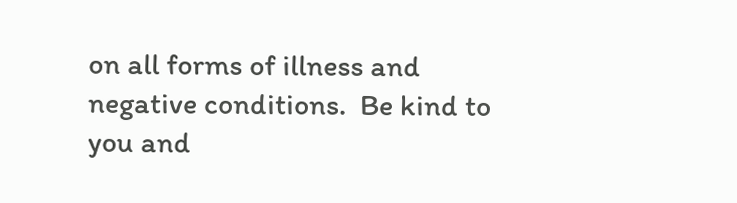on all forms of illness and negative conditions.  Be kind to you and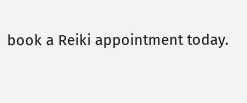book a Reiki appointment today.